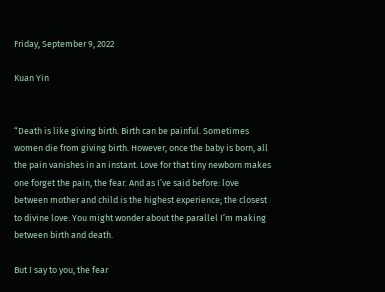Friday, September 9, 2022

Kuan Yin


“Death is like giving birth. Birth can be painful. Sometimes women die from giving birth. However, once the baby is born, all the pain vanishes in an instant. Love for that tiny newborn makes one forget the pain, the fear. And as I’ve said before: love between mother and child is the highest experience; the closest to divine love. You might wonder about the parallel I’m making between birth and death.

But I say to you, the fear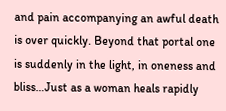and pain accompanying an awful death is over quickly. Beyond that portal one is suddenly in the light, in oneness and bliss…Just as a woman heals rapidly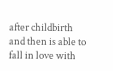after childbirth and then is able to fall in love with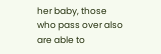her baby, those who pass over also are able to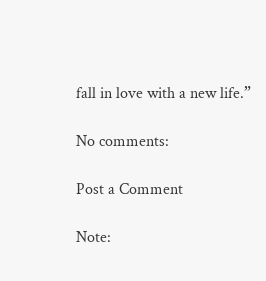fall in love with a new life.”

No comments:

Post a Comment

Note: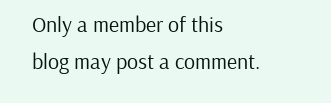Only a member of this blog may post a comment.